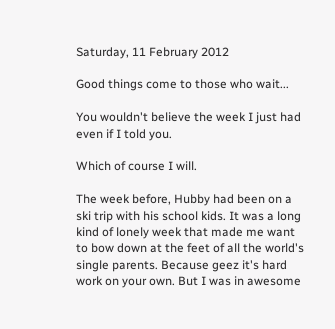Saturday, 11 February 2012

Good things come to those who wait...

You wouldn't believe the week I just had even if I told you.

Which of course I will.

The week before, Hubby had been on a ski trip with his school kids. It was a long kind of lonely week that made me want to bow down at the feet of all the world's single parents. Because geez it's hard work on your own. But I was in awesome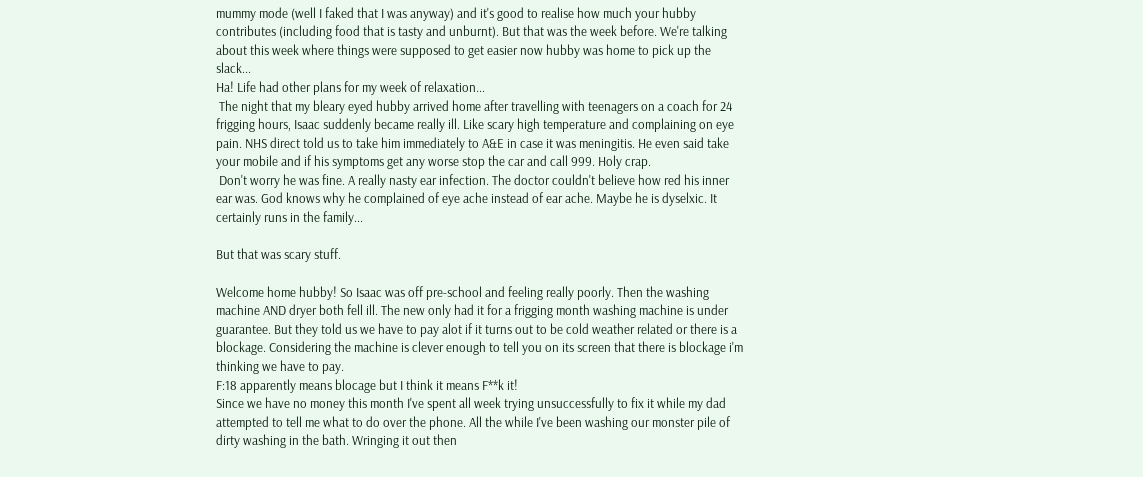mummy mode (well I faked that I was anyway) and it's good to realise how much your hubby contributes (including food that is tasty and unburnt). But that was the week before. We're talking about this week where things were supposed to get easier now hubby was home to pick up the slack...
Ha! Life had other plans for my week of relaxation...
 The night that my bleary eyed hubby arrived home after travelling with teenagers on a coach for 24 frigging hours, Isaac suddenly became really ill. Like scary high temperature and complaining on eye pain. NHS direct told us to take him immediately to A&E in case it was meningitis. He even said take your mobile and if his symptoms get any worse stop the car and call 999. Holy crap.
 Don't worry he was fine. A really nasty ear infection. The doctor couldn't believe how red his inner ear was. God knows why he complained of eye ache instead of ear ache. Maybe he is dyselxic. It certainly runs in the family...

But that was scary stuff.

Welcome home hubby! So Isaac was off pre-school and feeling really poorly. Then the washing machine AND dryer both fell ill. The new only had it for a frigging month washing machine is under guarantee. But they told us we have to pay alot if it turns out to be cold weather related or there is a blockage. Considering the machine is clever enough to tell you on its screen that there is blockage i'm thinking we have to pay.
F:18 apparently means blocage but I think it means F**k it!
Since we have no money this month I've spent all week trying unsuccessfully to fix it while my dad attempted to tell me what to do over the phone. All the while I've been washing our monster pile of dirty washing in the bath. Wringing it out then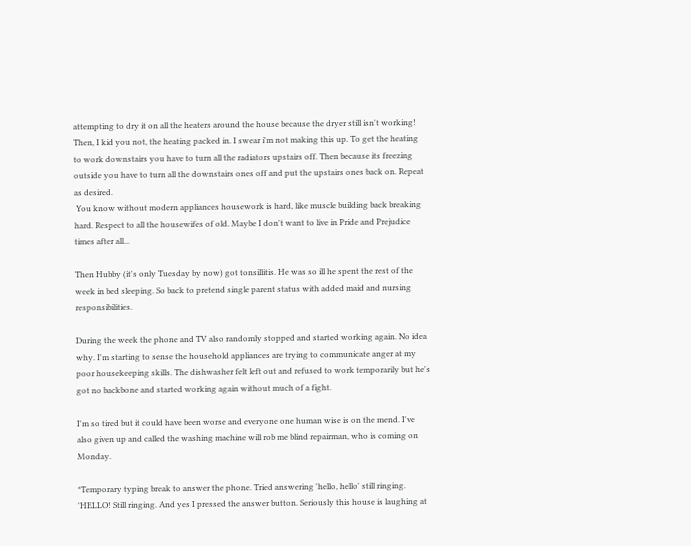attempting to dry it on all the heaters around the house because the dryer still isn't working!
Then, I kid you not, the heating packed in. I swear i'm not making this up. To get the heating to work downstairs you have to turn all the radiators upstairs off. Then because its freezing outside you have to turn all the downstairs ones off and put the upstairs ones back on. Repeat as desired.
 You know without modern appliances housework is hard, like muscle building back breaking hard. Respect to all the housewifes of old. Maybe I don't want to live in Pride and Prejudice times after all...

Then Hubby (it's only Tuesday by now) got tonsillitis. He was so ill he spent the rest of the week in bed sleeping. So back to pretend single parent status with added maid and nursing responsibilities.

During the week the phone and TV also randomly stopped and started working again. No idea why. I'm starting to sense the household appliances are trying to communicate anger at my poor housekeeping skills. The dishwasher felt left out and refused to work temporarily but he's got no backbone and started working again without much of a fight.

I'm so tired but it could have been worse and everyone one human wise is on the mend. I've also given up and called the washing machine will rob me blind repairman, who is coming on Monday.

*Temporary typing break to answer the phone. Tried answering 'hello, hello' still ringing. 'HELLO! Still ringing. And yes I pressed the answer button. Seriously this house is laughing at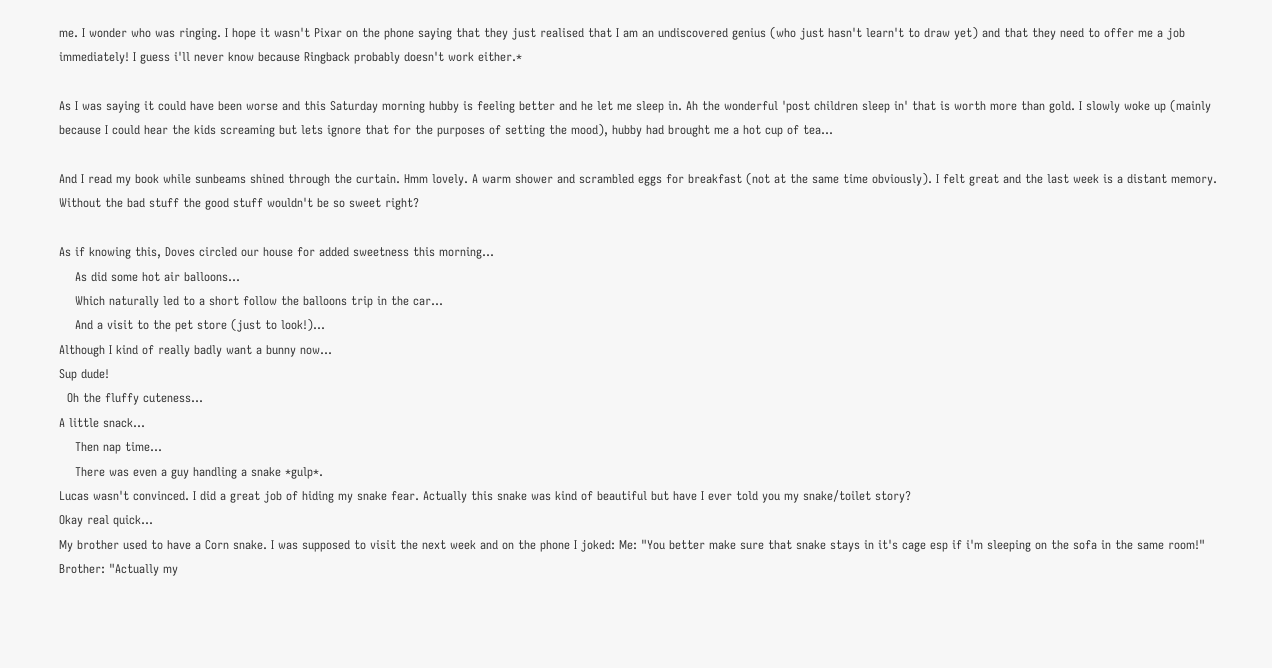me. I wonder who was ringing. I hope it wasn't Pixar on the phone saying that they just realised that I am an undiscovered genius (who just hasn't learn't to draw yet) and that they need to offer me a job immediately! I guess i'll never know because Ringback probably doesn't work either.*

As I was saying it could have been worse and this Saturday morning hubby is feeling better and he let me sleep in. Ah the wonderful 'post children sleep in' that is worth more than gold. I slowly woke up (mainly because I could hear the kids screaming but lets ignore that for the purposes of setting the mood), hubby had brought me a hot cup of tea...

And I read my book while sunbeams shined through the curtain. Hmm lovely. A warm shower and scrambled eggs for breakfast (not at the same time obviously). I felt great and the last week is a distant memory. Without the bad stuff the good stuff wouldn't be so sweet right?

As if knowing this, Doves circled our house for added sweetness this morning...
    As did some hot air balloons...
    Which naturally led to a short follow the balloons trip in the car...
    And a visit to the pet store (just to look!)...
Although I kind of really badly want a bunny now...
Sup dude!
  Oh the fluffy cuteness...
A little snack...
    Then nap time...
    There was even a guy handling a snake *gulp*.
Lucas wasn't convinced. I did a great job of hiding my snake fear. Actually this snake was kind of beautiful but have I ever told you my snake/toilet story?
Okay real quick...
My brother used to have a Corn snake. I was supposed to visit the next week and on the phone I joked: Me: "You better make sure that snake stays in it's cage esp if i'm sleeping on the sofa in the same room!"
Brother: "Actually my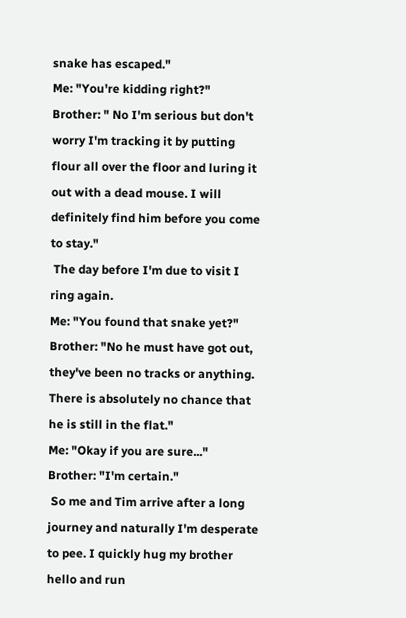snake has escaped."
Me: "You're kidding right?"
Brother: " No I'm serious but don't worry I'm tracking it by putting flour all over the floor and luring it out with a dead mouse. I will definitely find him before you come to stay."
 The day before I'm due to visit I ring again.
Me: "You found that snake yet?"
Brother: "No he must have got out, they've been no tracks or anything. There is absolutely no chance that he is still in the flat."
Me: "Okay if you are sure..."
Brother: "I'm certain."
 So me and Tim arrive after a long journey and naturally I'm desperate to pee. I quickly hug my brother hello and run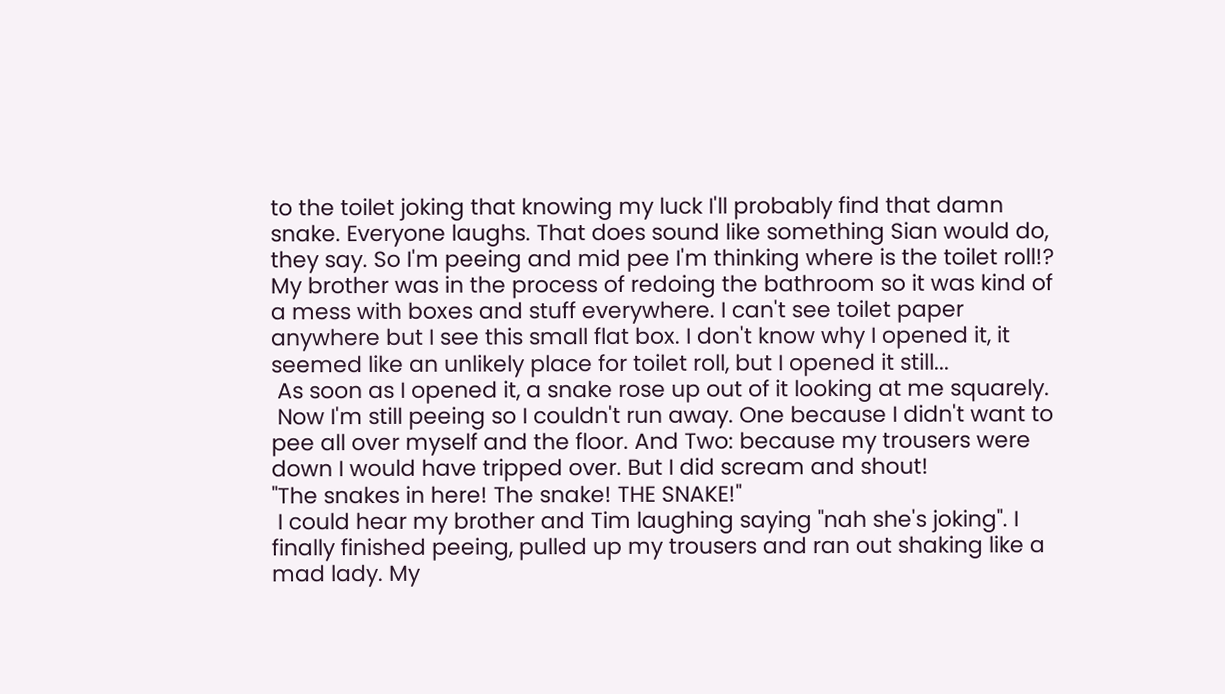to the toilet joking that knowing my luck I'll probably find that damn snake. Everyone laughs. That does sound like something Sian would do, they say. So I'm peeing and mid pee I'm thinking where is the toilet roll!? My brother was in the process of redoing the bathroom so it was kind of a mess with boxes and stuff everywhere. I can't see toilet paper anywhere but I see this small flat box. I don't know why I opened it, it seemed like an unlikely place for toilet roll, but I opened it still...
 As soon as I opened it, a snake rose up out of it looking at me squarely.
 Now I'm still peeing so I couldn't run away. One because I didn't want to pee all over myself and the floor. And Two: because my trousers were down I would have tripped over. But I did scream and shout!
"The snakes in here! The snake! THE SNAKE!"
 I could hear my brother and Tim laughing saying "nah she's joking". I finally finished peeing, pulled up my trousers and ran out shaking like a mad lady. My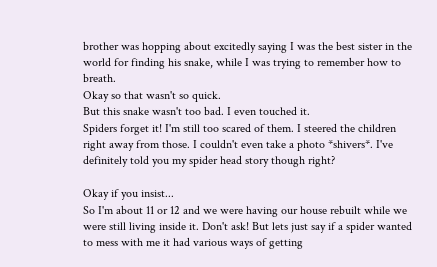brother was hopping about excitedly saying I was the best sister in the world for finding his snake, while I was trying to remember how to breath.
Okay so that wasn't so quick.
But this snake wasn't too bad. I even touched it.
Spiders forget it! I'm still too scared of them. I steered the children right away from those. I couldn't even take a photo *shivers*. I've definitely told you my spider head story though right?

Okay if you insist...
So I'm about 11 or 12 and we were having our house rebuilt while we were still living inside it. Don't ask! But lets just say if a spider wanted to mess with me it had various ways of getting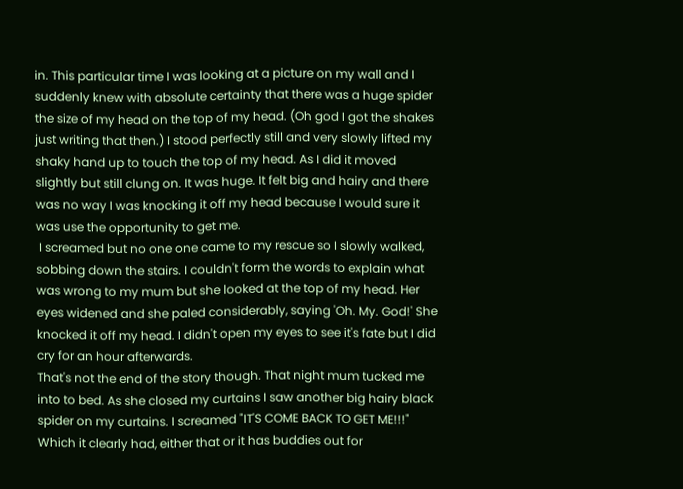in. This particular time I was looking at a picture on my wall and I suddenly knew with absolute certainty that there was a huge spider the size of my head on the top of my head. (Oh god I got the shakes just writing that then.) I stood perfectly still and very slowly lifted my shaky hand up to touch the top of my head. As I did it moved slightly but still clung on. It was huge. It felt big and hairy and there was no way I was knocking it off my head because I would sure it was use the opportunity to get me.
 I screamed but no one one came to my rescue so I slowly walked, sobbing down the stairs. I couldn't form the words to explain what was wrong to my mum but she looked at the top of my head. Her eyes widened and she paled considerably, saying 'Oh. My. God!' She knocked it off my head. I didn't open my eyes to see it's fate but I did cry for an hour afterwards.
That's not the end of the story though. That night mum tucked me into to bed. As she closed my curtains I saw another big hairy black spider on my curtains. I screamed "IT'S COME BACK TO GET ME!!!" Which it clearly had, either that or it has buddies out for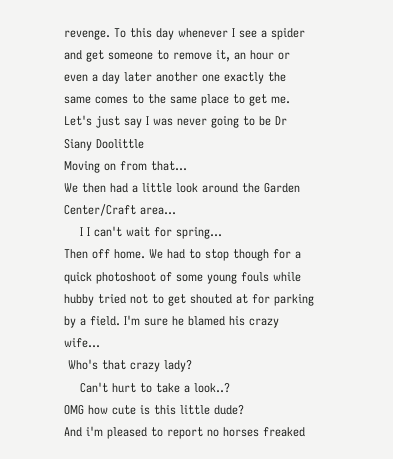revenge. To this day whenever I see a spider and get someone to remove it, an hour or even a day later another one exactly the same comes to the same place to get me.
Let's just say I was never going to be Dr Siany Doolittle
Moving on from that...
We then had a little look around the Garden Center/Craft area...
    I I can't wait for spring...
Then off home. We had to stop though for a quick photoshoot of some young fouls while hubby tried not to get shouted at for parking by a field. I'm sure he blamed his crazy wife...
 Who's that crazy lady?
    Can't hurt to take a look..?
OMG how cute is this little dude?
And i'm pleased to report no horses freaked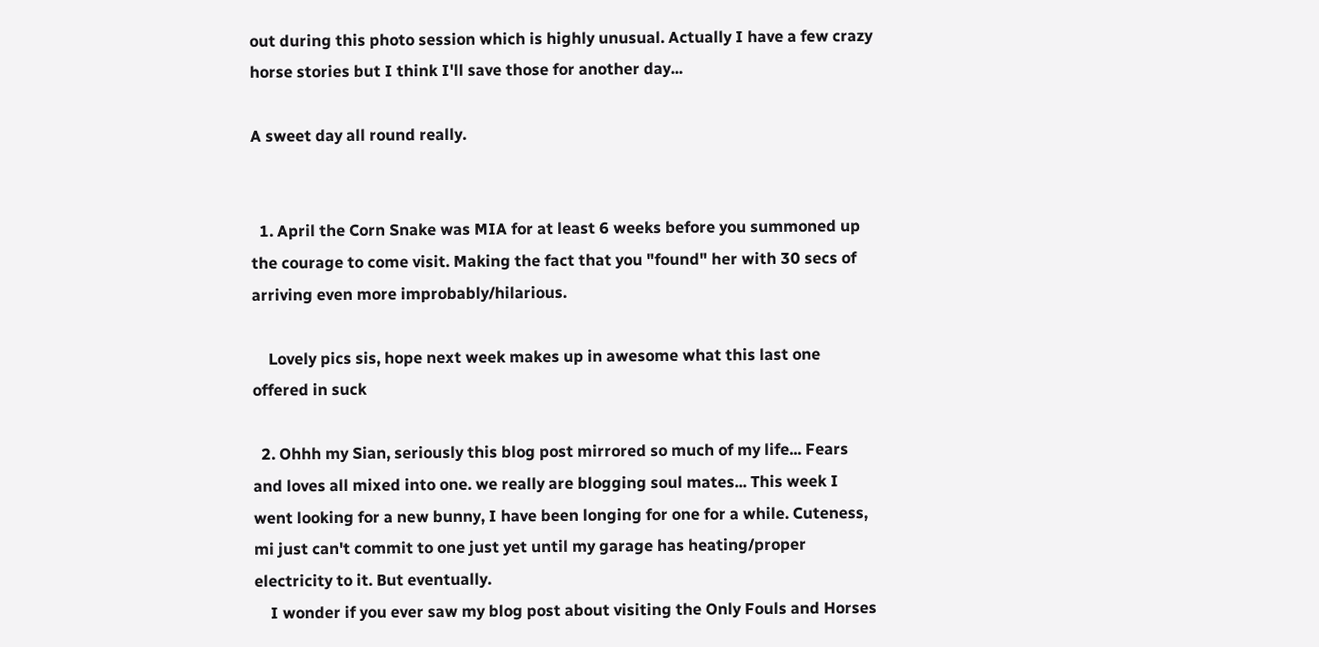out during this photo session which is highly unusual. Actually I have a few crazy horse stories but I think I'll save those for another day...

A sweet day all round really.


  1. April the Corn Snake was MIA for at least 6 weeks before you summoned up the courage to come visit. Making the fact that you "found" her with 30 secs of arriving even more improbably/hilarious.

    Lovely pics sis, hope next week makes up in awesome what this last one offered in suck

  2. Ohhh my Sian, seriously this blog post mirrored so much of my life... Fears and loves all mixed into one. we really are blogging soul mates... This week I went looking for a new bunny, I have been longing for one for a while. Cuteness, mi just can't commit to one just yet until my garage has heating/proper electricity to it. But eventually.
    I wonder if you ever saw my blog post about visiting the Only Fouls and Horses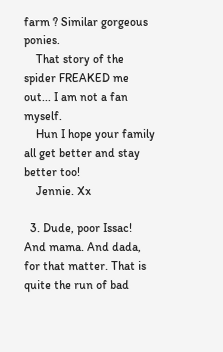farm ? Similar gorgeous ponies.
    That story of the spider FREAKED me out... I am not a fan myself.
    Hun I hope your family all get better and stay better too!
    Jennie. Xx

  3. Dude, poor Issac! And mama. And dada, for that matter. That is quite the run of bad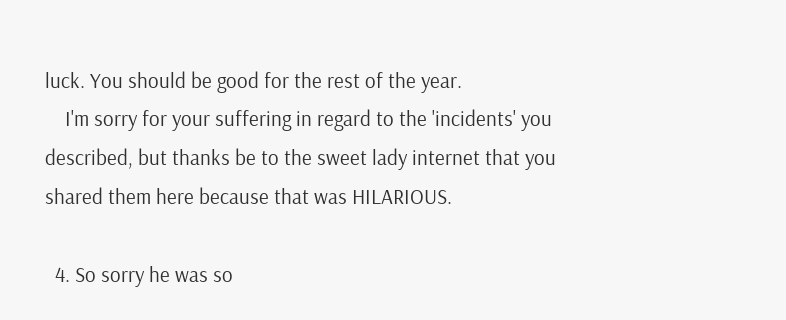luck. You should be good for the rest of the year.
    I'm sorry for your suffering in regard to the 'incidents' you described, but thanks be to the sweet lady internet that you shared them here because that was HILARIOUS.

  4. So sorry he was so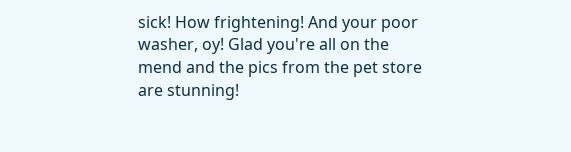sick! How frightening! And your poor washer, oy! Glad you're all on the mend and the pics from the pet store are stunning!